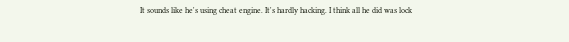It sounds like he's using cheat engine. It's hardly hacking. I think all he did was lock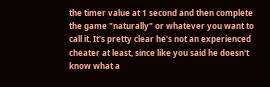the timer value at 1 second and then complete the game "naturally" or whatever you want to call it. It's pretty clear he's not an experienced cheater at least, since like you said he doesn't know what a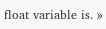float variable is. »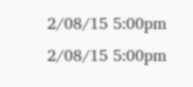2/08/15 5:00pm 2/08/15 5:00pm